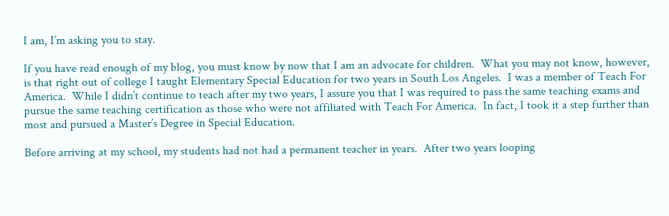I am, I’m asking you to stay.

If you have read enough of my blog, you must know by now that I am an advocate for children.  What you may not know, however, is that right out of college I taught Elementary Special Education for two years in South Los Angeles.  I was a member of Teach For America.  While I didn’t continue to teach after my two years, I assure you that I was required to pass the same teaching exams and pursue the same teaching certification as those who were not affiliated with Teach For America.  In fact, I took it a step further than most and pursued a Master’s Degree in Special Education.

Before arriving at my school, my students had not had a permanent teacher in years.  After two years looping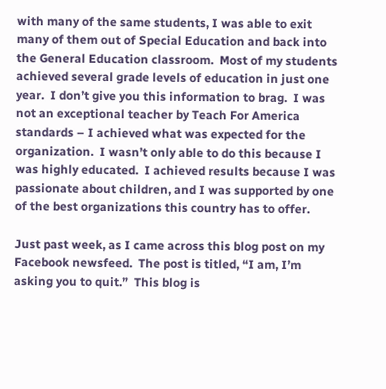with many of the same students, I was able to exit many of them out of Special Education and back into the General Education classroom.  Most of my students achieved several grade levels of education in just one year.  I don’t give you this information to brag.  I was not an exceptional teacher by Teach For America standards – I achieved what was expected for the organization.  I wasn’t only able to do this because I was highly educated.  I achieved results because I was passionate about children, and I was supported by one of the best organizations this country has to offer.

Just past week, as I came across this blog post on my Facebook newsfeed.  The post is titled, “I am, I’m asking you to quit.”  This blog is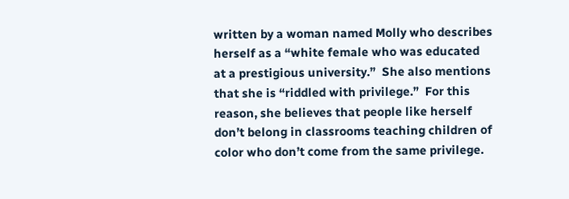written by a woman named Molly who describes herself as a “white female who was educated at a prestigious university.”  She also mentions that she is “riddled with privilege.”  For this reason, she believes that people like herself don’t belong in classrooms teaching children of color who don’t come from the same privilege.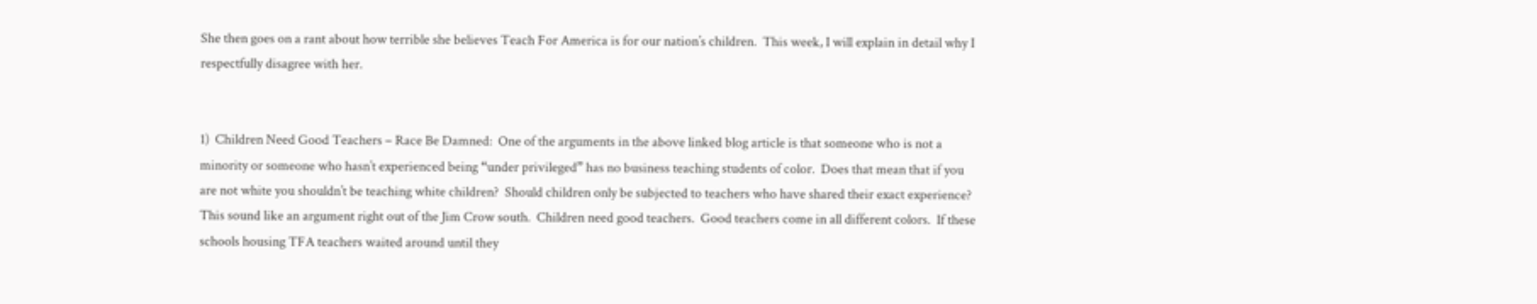She then goes on a rant about how terrible she believes Teach For America is for our nation’s children.  This week, I will explain in detail why I respectfully disagree with her.


1)  Children Need Good Teachers – Race Be Damned:  One of the arguments in the above linked blog article is that someone who is not a minority or someone who hasn’t experienced being “under privileged” has no business teaching students of color.  Does that mean that if you are not white you shouldn’t be teaching white children?  Should children only be subjected to teachers who have shared their exact experience?  This sound like an argument right out of the Jim Crow south.  Children need good teachers.  Good teachers come in all different colors.  If these schools housing TFA teachers waited around until they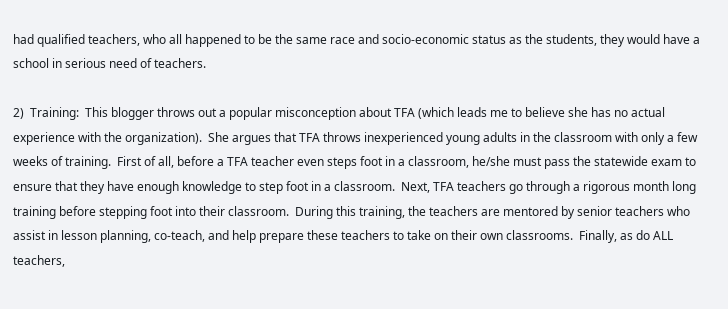had qualified teachers, who all happened to be the same race and socio-economic status as the students, they would have a school in serious need of teachers.

2)  Training:  This blogger throws out a popular misconception about TFA (which leads me to believe she has no actual experience with the organization).  She argues that TFA throws inexperienced young adults in the classroom with only a few weeks of training.  First of all, before a TFA teacher even steps foot in a classroom, he/she must pass the statewide exam to ensure that they have enough knowledge to step foot in a classroom.  Next, TFA teachers go through a rigorous month long training before stepping foot into their classroom.  During this training, the teachers are mentored by senior teachers who assist in lesson planning, co-teach, and help prepare these teachers to take on their own classrooms.  Finally, as do ALL teachers,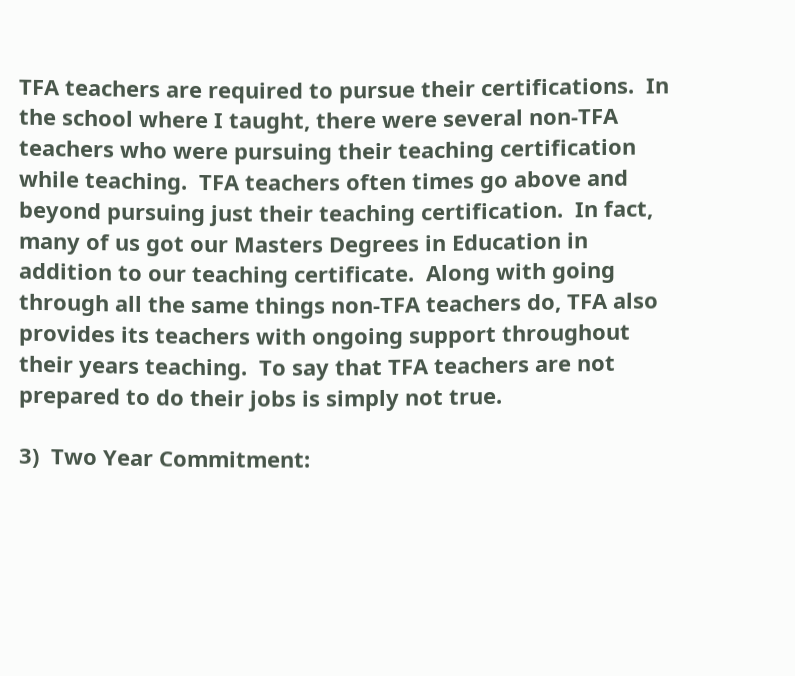TFA teachers are required to pursue their certifications.  In the school where I taught, there were several non-TFA teachers who were pursuing their teaching certification while teaching.  TFA teachers often times go above and beyond pursuing just their teaching certification.  In fact, many of us got our Masters Degrees in Education in addition to our teaching certificate.  Along with going through all the same things non-TFA teachers do, TFA also provides its teachers with ongoing support throughout their years teaching.  To say that TFA teachers are not prepared to do their jobs is simply not true.

3)  Two Year Commitment: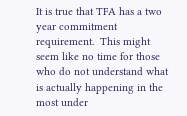It is true that TFA has a two year commitment requirement.  This might seem like no time for those who do not understand what is actually happening in the most under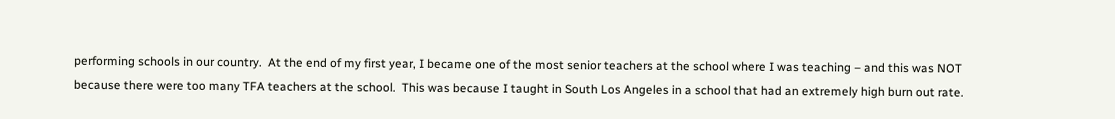performing schools in our country.  At the end of my first year, I became one of the most senior teachers at the school where I was teaching – and this was NOT because there were too many TFA teachers at the school.  This was because I taught in South Los Angeles in a school that had an extremely high burn out rate.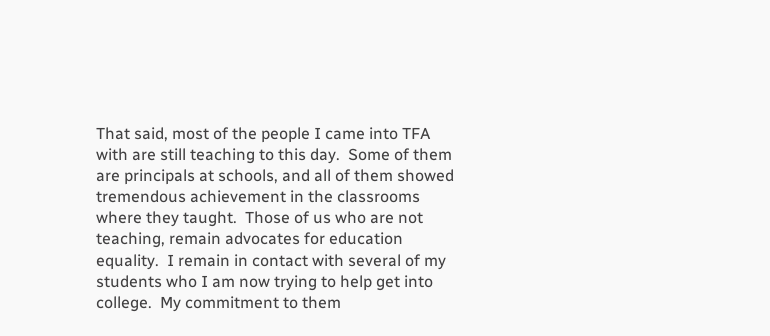That said, most of the people I came into TFA with are still teaching to this day.  Some of them are principals at schools, and all of them showed tremendous achievement in the classrooms where they taught.  Those of us who are not teaching, remain advocates for education equality.  I remain in contact with several of my students who I am now trying to help get into college.  My commitment to them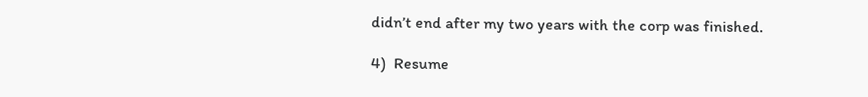didn’t end after my two years with the corp was finished.

4)  Resume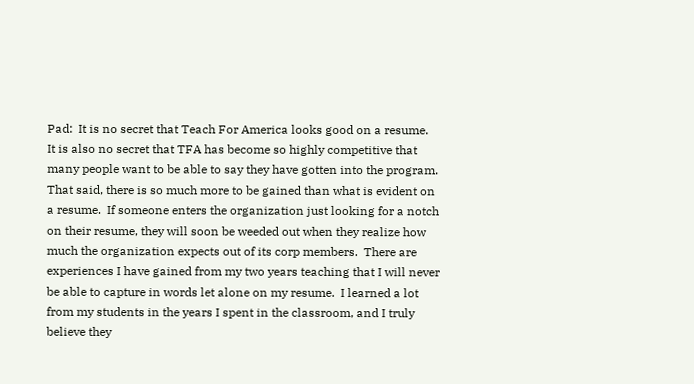Pad:  It is no secret that Teach For America looks good on a resume.  It is also no secret that TFA has become so highly competitive that many people want to be able to say they have gotten into the program.  That said, there is so much more to be gained than what is evident on a resume.  If someone enters the organization just looking for a notch on their resume, they will soon be weeded out when they realize how much the organization expects out of its corp members.  There are experiences I have gained from my two years teaching that I will never be able to capture in words let alone on my resume.  I learned a lot from my students in the years I spent in the classroom, and I truly believe they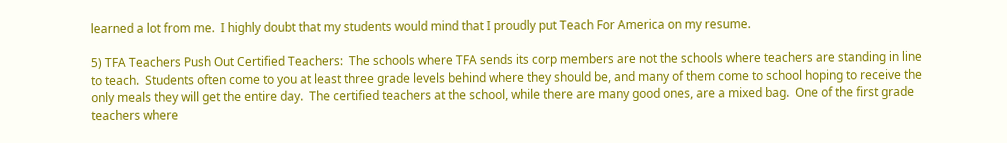learned a lot from me.  I highly doubt that my students would mind that I proudly put Teach For America on my resume.

5) TFA Teachers Push Out Certified Teachers:  The schools where TFA sends its corp members are not the schools where teachers are standing in line to teach.  Students often come to you at least three grade levels behind where they should be, and many of them come to school hoping to receive the only meals they will get the entire day.  The certified teachers at the school, while there are many good ones, are a mixed bag.  One of the first grade teachers where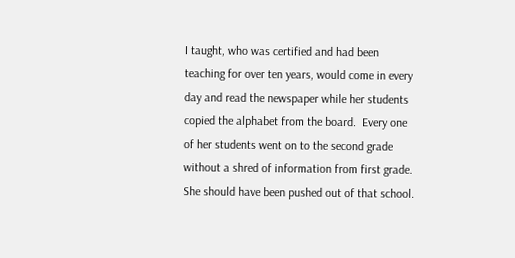I taught, who was certified and had been teaching for over ten years, would come in every day and read the newspaper while her students copied the alphabet from the board.  Every one of her students went on to the second grade without a shred of information from first grade.  She should have been pushed out of that school.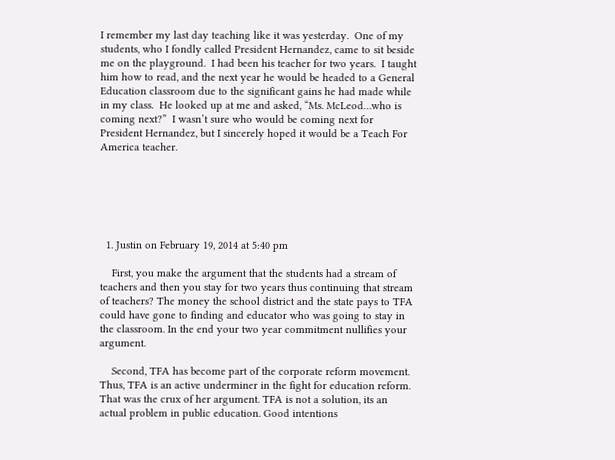I remember my last day teaching like it was yesterday.  One of my students, who I fondly called President Hernandez, came to sit beside me on the playground.  I had been his teacher for two years.  I taught him how to read, and the next year he would be headed to a General Education classroom due to the significant gains he had made while in my class.  He looked up at me and asked, “Ms. McLeod…who is coming next?”  I wasn’t sure who would be coming next for President Hernandez, but I sincerely hoped it would be a Teach For America teacher.






  1. Justin on February 19, 2014 at 5:40 pm

    First, you make the argument that the students had a stream of teachers and then you stay for two years thus continuing that stream of teachers? The money the school district and the state pays to TFA could have gone to finding and educator who was going to stay in the classroom. In the end your two year commitment nullifies your argument.

    Second, TFA has become part of the corporate reform movement. Thus, TFA is an active underminer in the fight for education reform. That was the crux of her argument. TFA is not a solution, its an actual problem in public education. Good intentions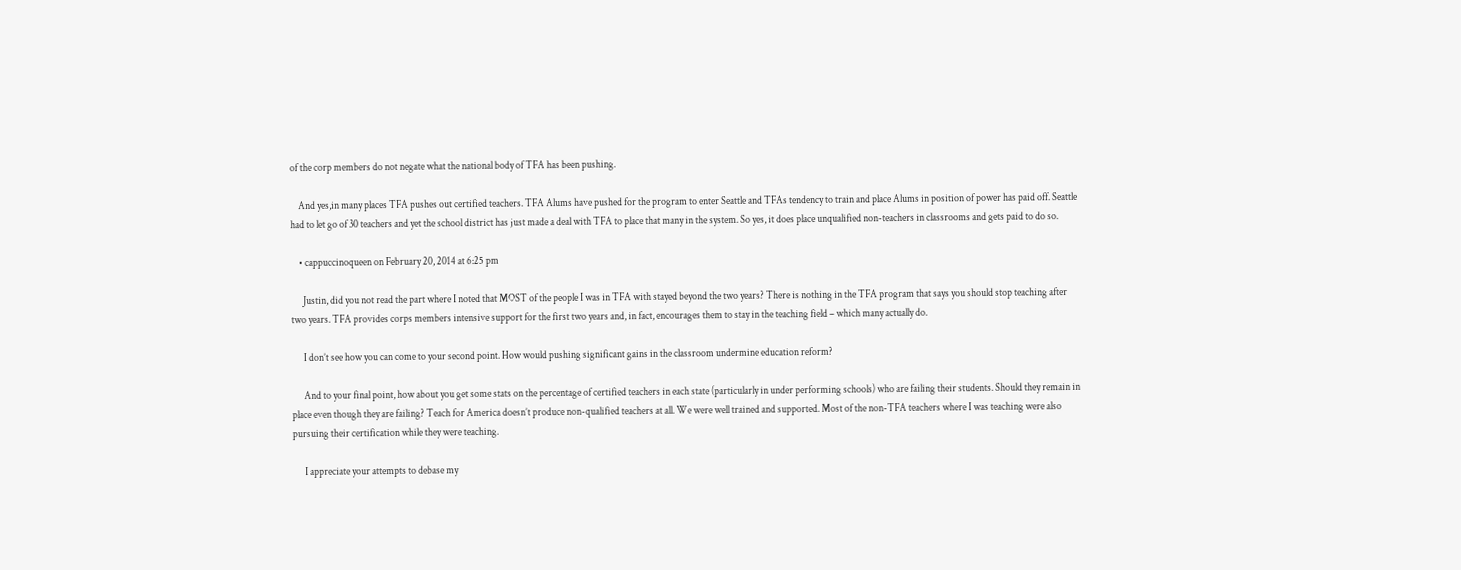of the corp members do not negate what the national body of TFA has been pushing.

    And yes,in many places TFA pushes out certified teachers. TFA Alums have pushed for the program to enter Seattle and TFAs tendency to train and place Alums in position of power has paid off. Seattle had to let go of 30 teachers and yet the school district has just made a deal with TFA to place that many in the system. So yes, it does place unqualified non-teachers in classrooms and gets paid to do so.

    • cappuccinoqueen on February 20, 2014 at 6:25 pm

      Justin, did you not read the part where I noted that MOST of the people I was in TFA with stayed beyond the two years? There is nothing in the TFA program that says you should stop teaching after two years. TFA provides corps members intensive support for the first two years and, in fact, encourages them to stay in the teaching field – which many actually do.

      I don’t see how you can come to your second point. How would pushing significant gains in the classroom undermine education reform?

      And to your final point, how about you get some stats on the percentage of certified teachers in each state (particularly in under performing schools) who are failing their students. Should they remain in place even though they are failing? Teach for America doesn’t produce non-qualified teachers at all. We were well trained and supported. Most of the non-TFA teachers where I was teaching were also pursuing their certification while they were teaching.

      I appreciate your attempts to debase my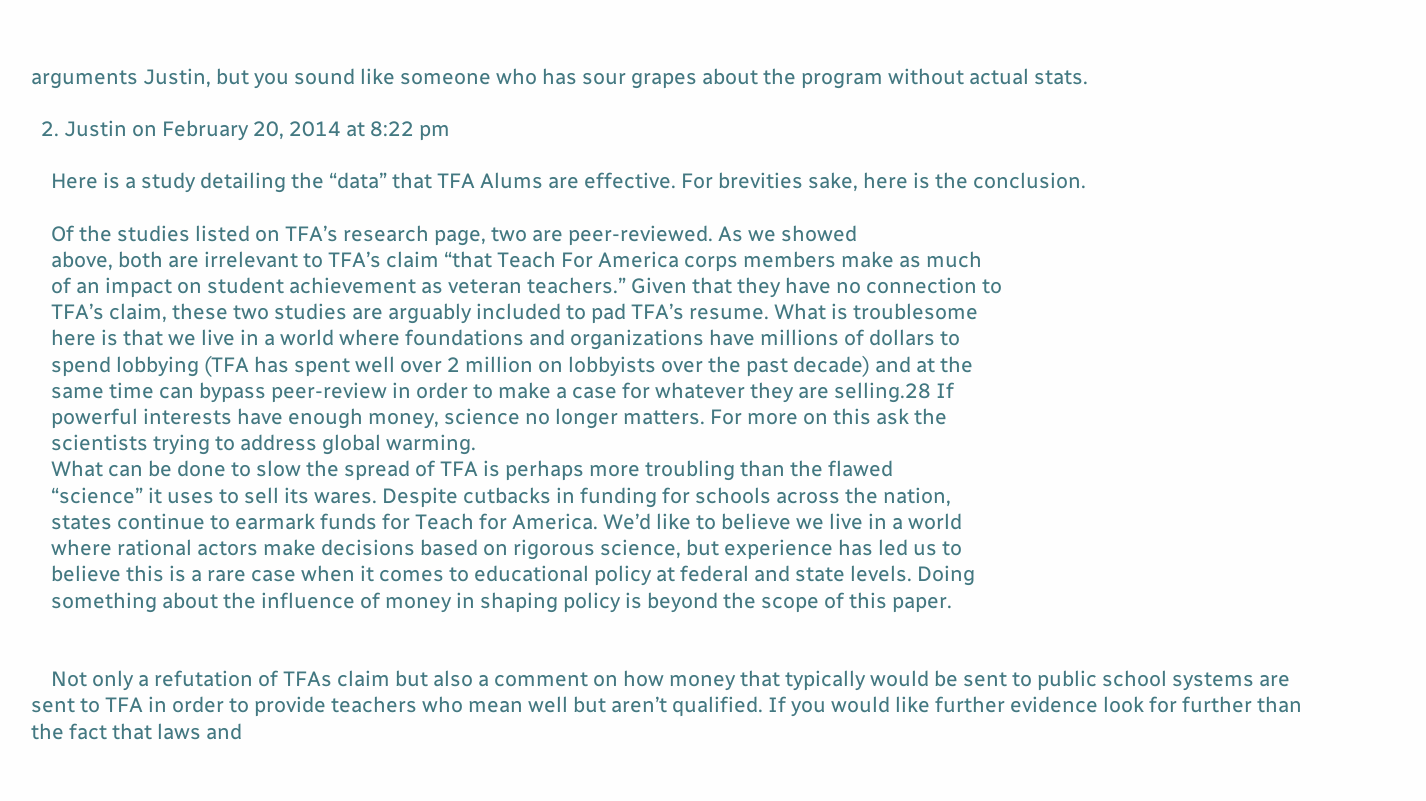arguments Justin, but you sound like someone who has sour grapes about the program without actual stats.

  2. Justin on February 20, 2014 at 8:22 pm

    Here is a study detailing the “data” that TFA Alums are effective. For brevities sake, here is the conclusion.

    Of the studies listed on TFA’s research page, two are peer-reviewed. As we showed
    above, both are irrelevant to TFA’s claim “that Teach For America corps members make as much
    of an impact on student achievement as veteran teachers.” Given that they have no connection to
    TFA’s claim, these two studies are arguably included to pad TFA’s resume. What is troublesome
    here is that we live in a world where foundations and organizations have millions of dollars to
    spend lobbying (TFA has spent well over 2 million on lobbyists over the past decade) and at the
    same time can bypass peer-review in order to make a case for whatever they are selling.28 If
    powerful interests have enough money, science no longer matters. For more on this ask the
    scientists trying to address global warming.
    What can be done to slow the spread of TFA is perhaps more troubling than the flawed
    “science” it uses to sell its wares. Despite cutbacks in funding for schools across the nation,
    states continue to earmark funds for Teach for America. We’d like to believe we live in a world
    where rational actors make decisions based on rigorous science, but experience has led us to
    believe this is a rare case when it comes to educational policy at federal and state levels. Doing
    something about the influence of money in shaping policy is beyond the scope of this paper.


    Not only a refutation of TFAs claim but also a comment on how money that typically would be sent to public school systems are sent to TFA in order to provide teachers who mean well but aren’t qualified. If you would like further evidence look for further than the fact that laws and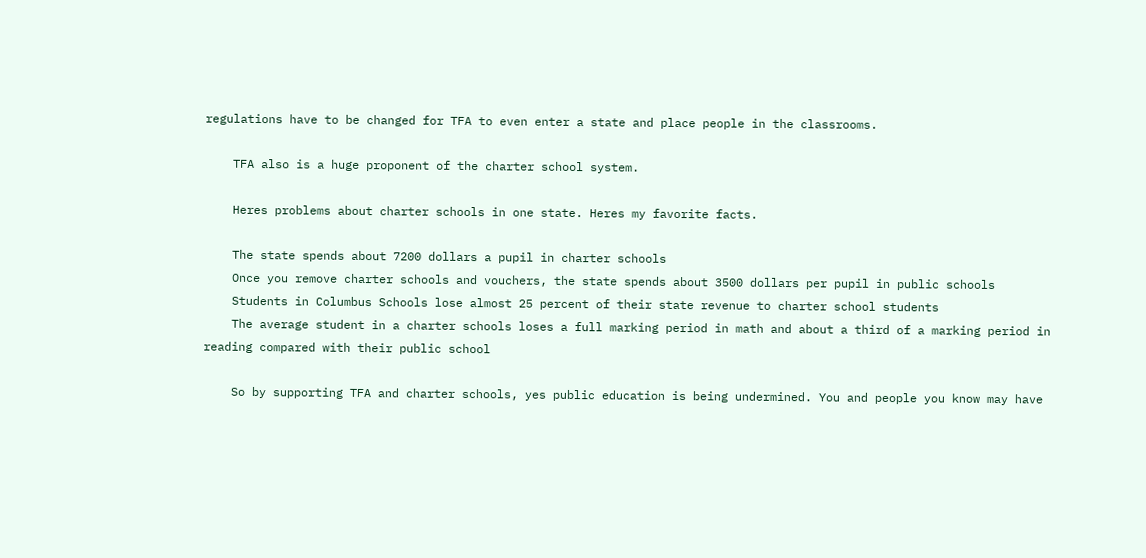regulations have to be changed for TFA to even enter a state and place people in the classrooms.

    TFA also is a huge proponent of the charter school system.

    Heres problems about charter schools in one state. Heres my favorite facts.

    The state spends about 7200 dollars a pupil in charter schools
    Once you remove charter schools and vouchers, the state spends about 3500 dollars per pupil in public schools
    Students in Columbus Schools lose almost 25 percent of their state revenue to charter school students
    The average student in a charter schools loses a full marking period in math and about a third of a marking period in reading compared with their public school

    So by supporting TFA and charter schools, yes public education is being undermined. You and people you know may have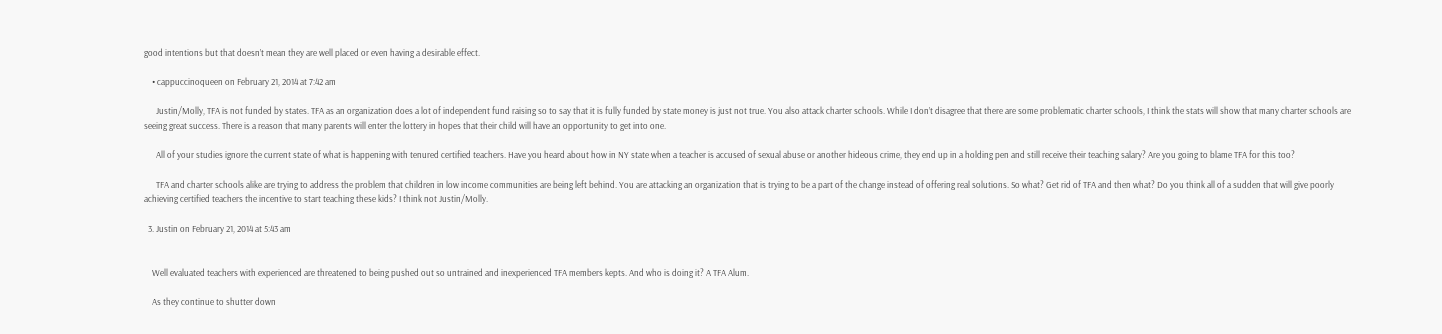good intentions but that doesn’t mean they are well placed or even having a desirable effect.

    • cappuccinoqueen on February 21, 2014 at 7:42 am

      Justin/Molly, TFA is not funded by states. TFA as an organization does a lot of independent fund raising so to say that it is fully funded by state money is just not true. You also attack charter schools. While I don’t disagree that there are some problematic charter schools, I think the stats will show that many charter schools are seeing great success. There is a reason that many parents will enter the lottery in hopes that their child will have an opportunity to get into one.

      All of your studies ignore the current state of what is happening with tenured certified teachers. Have you heard about how in NY state when a teacher is accused of sexual abuse or another hideous crime, they end up in a holding pen and still receive their teaching salary? Are you going to blame TFA for this too?

      TFA and charter schools alike are trying to address the problem that children in low income communities are being left behind. You are attacking an organization that is trying to be a part of the change instead of offering real solutions. So what? Get rid of TFA and then what? Do you think all of a sudden that will give poorly achieving certified teachers the incentive to start teaching these kids? I think not Justin/Molly.

  3. Justin on February 21, 2014 at 5:43 am


    Well evaluated teachers with experienced are threatened to being pushed out so untrained and inexperienced TFA members kepts. And who is doing it? A TFA Alum.

    As they continue to shutter down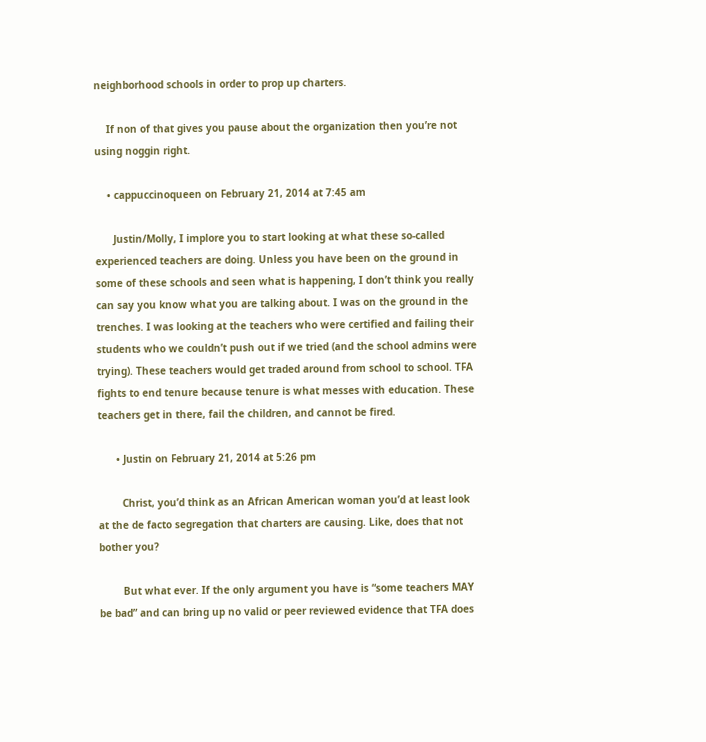neighborhood schools in order to prop up charters.

    If non of that gives you pause about the organization then you’re not using noggin right.

    • cappuccinoqueen on February 21, 2014 at 7:45 am

      Justin/Molly, I implore you to start looking at what these so-called experienced teachers are doing. Unless you have been on the ground in some of these schools and seen what is happening, I don’t think you really can say you know what you are talking about. I was on the ground in the trenches. I was looking at the teachers who were certified and failing their students who we couldn’t push out if we tried (and the school admins were trying). These teachers would get traded around from school to school. TFA fights to end tenure because tenure is what messes with education. These teachers get in there, fail the children, and cannot be fired.

      • Justin on February 21, 2014 at 5:26 pm

        Christ, you’d think as an African American woman you’d at least look at the de facto segregation that charters are causing. Like, does that not bother you?

        But what ever. If the only argument you have is “some teachers MAY be bad” and can bring up no valid or peer reviewed evidence that TFA does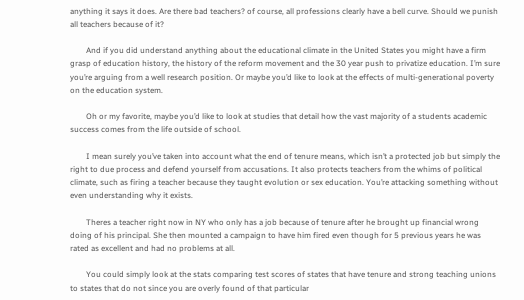anything it says it does. Are there bad teachers? of course, all professions clearly have a bell curve. Should we punish all teachers because of it?

        And if you did understand anything about the educational climate in the United States you might have a firm grasp of education history, the history of the reform movement and the 30 year push to privatize education. I’m sure you’re arguing from a well research position. Or maybe you’d like to look at the effects of multi-generational poverty on the education system.

        Oh or my favorite, maybe you’d like to look at studies that detail how the vast majority of a students academic success comes from the life outside of school.

        I mean surely you’ve taken into account what the end of tenure means, which isn’t a protected job but simply the right to due process and defend yourself from accusations. It also protects teachers from the whims of political climate, such as firing a teacher because they taught evolution or sex education. You’re attacking something without even understanding why it exists.

        Theres a teacher right now in NY who only has a job because of tenure after he brought up financial wrong doing of his principal. She then mounted a campaign to have him fired even though for 5 previous years he was rated as excellent and had no problems at all.

        You could simply look at the stats comparing test scores of states that have tenure and strong teaching unions to states that do not since you are overly found of that particular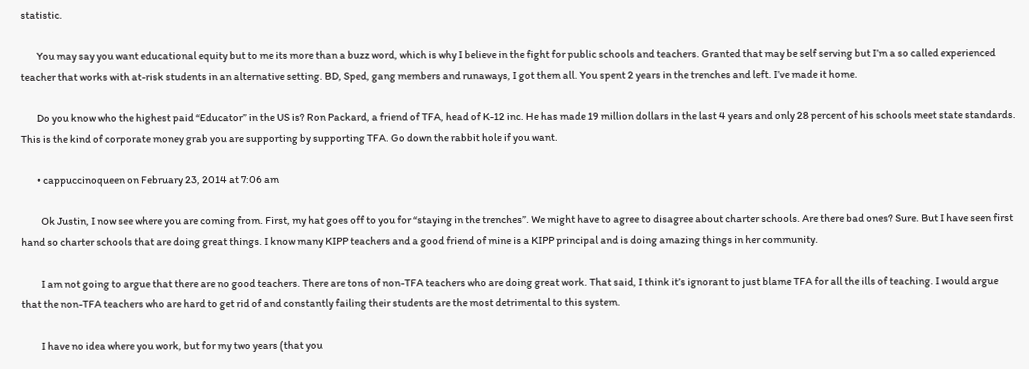statistic.

        You may say you want educational equity but to me its more than a buzz word, which is why I believe in the fight for public schools and teachers. Granted that may be self serving but I’m a so called experienced teacher that works with at-risk students in an alternative setting. BD, Sped, gang members and runaways, I got them all. You spent 2 years in the trenches and left. I’ve made it home.

        Do you know who the highest paid “Educator” in the US is? Ron Packard, a friend of TFA, head of K-12 inc. He has made 19 million dollars in the last 4 years and only 28 percent of his schools meet state standards. This is the kind of corporate money grab you are supporting by supporting TFA. Go down the rabbit hole if you want.

        • cappuccinoqueen on February 23, 2014 at 7:06 am

          Ok Justin, I now see where you are coming from. First, my hat goes off to you for “staying in the trenches”. We might have to agree to disagree about charter schools. Are there bad ones? Sure. But I have seen first hand so charter schools that are doing great things. I know many KIPP teachers and a good friend of mine is a KIPP principal and is doing amazing things in her community.

          I am not going to argue that there are no good teachers. There are tons of non-TFA teachers who are doing great work. That said, I think it’s ignorant to just blame TFA for all the ills of teaching. I would argue that the non-TFA teachers who are hard to get rid of and constantly failing their students are the most detrimental to this system.

          I have no idea where you work, but for my two years (that you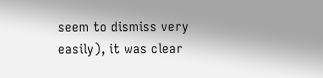seem to dismiss very easily), it was clear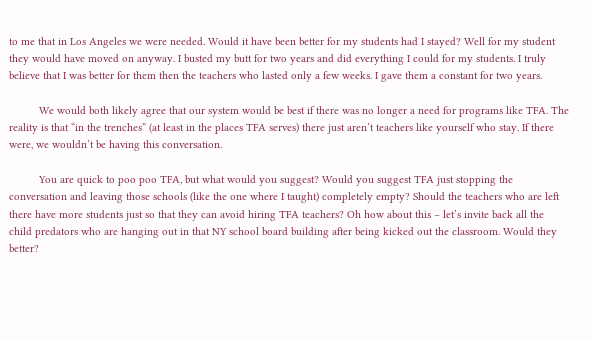to me that in Los Angeles we were needed. Would it have been better for my students had I stayed? Well for my student they would have moved on anyway. I busted my butt for two years and did everything I could for my students. I truly believe that I was better for them then the teachers who lasted only a few weeks. I gave them a constant for two years.

          We would both likely agree that our system would be best if there was no longer a need for programs like TFA. The reality is that “in the trenches” (at least in the places TFA serves) there just aren’t teachers like yourself who stay. If there were, we wouldn’t be having this conversation.

          You are quick to poo poo TFA, but what would you suggest? Would you suggest TFA just stopping the conversation and leaving those schools (like the one where I taught) completely empty? Should the teachers who are left there have more students just so that they can avoid hiring TFA teachers? Oh how about this – let’s invite back all the child predators who are hanging out in that NY school board building after being kicked out the classroom. Would they better?